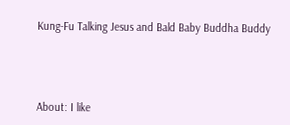Kung-Fu Talking Jesus and Bald Baby Buddha Buddy




About: I like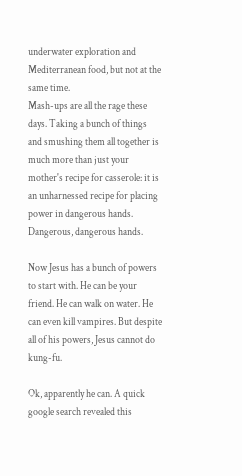underwater exploration and Mediterranean food, but not at the same time.
Mash-ups are all the rage these days. Taking a bunch of things and smushing them all together is much more than just your mother's recipe for casserole: it is an unharnessed recipe for placing power in dangerous hands. Dangerous, dangerous hands.

Now Jesus has a bunch of powers to start with. He can be your friend. He can walk on water. He can even kill vampires. But despite all of his powers, Jesus cannot do kung-fu.

Ok, apparently he can. A quick google search revealed this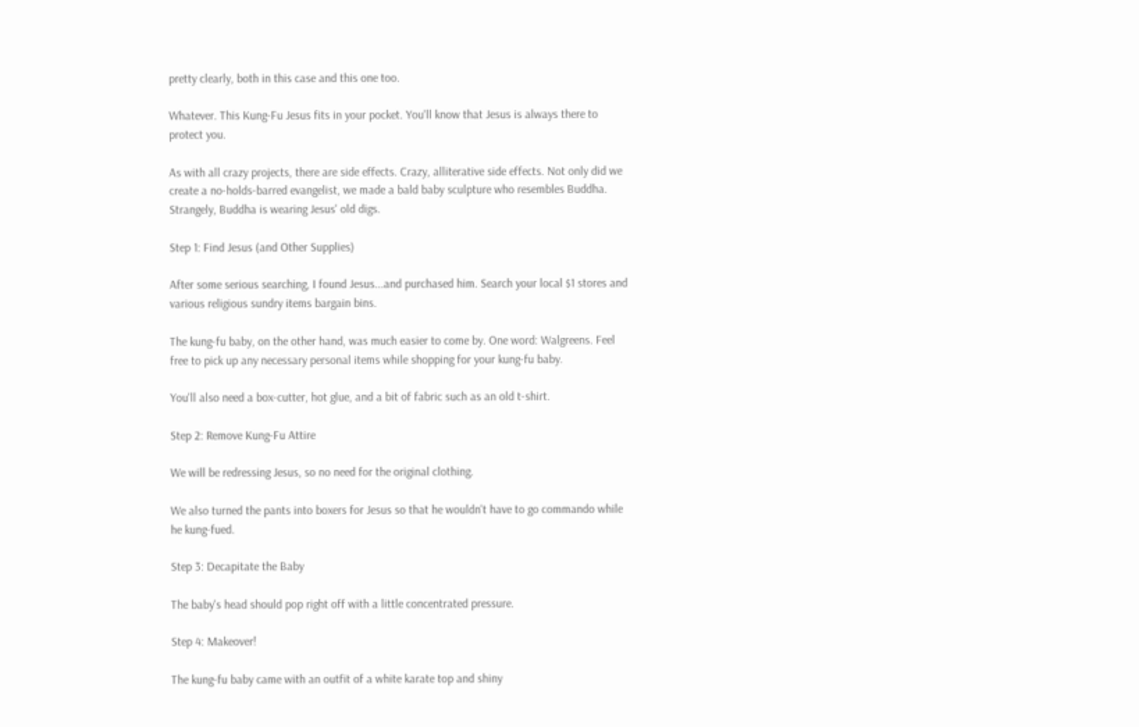pretty clearly, both in this case and this one too.

Whatever. This Kung-Fu Jesus fits in your pocket. You'll know that Jesus is always there to protect you.

As with all crazy projects, there are side effects. Crazy, alliterative side effects. Not only did we create a no-holds-barred evangelist, we made a bald baby sculpture who resembles Buddha. Strangely, Buddha is wearing Jesus' old digs.

Step 1: Find Jesus (and Other Supplies)

After some serious searching, I found Jesus...and purchased him. Search your local $1 stores and various religious sundry items bargain bins.

The kung-fu baby, on the other hand, was much easier to come by. One word: Walgreens. Feel free to pick up any necessary personal items while shopping for your kung-fu baby.

You'll also need a box-cutter, hot glue, and a bit of fabric such as an old t-shirt.

Step 2: Remove Kung-Fu Attire

We will be redressing Jesus, so no need for the original clothing.

We also turned the pants into boxers for Jesus so that he wouldn't have to go commando while he kung-fued.

Step 3: Decapitate the Baby

The baby's head should pop right off with a little concentrated pressure.

Step 4: Makeover!

The kung-fu baby came with an outfit of a white karate top and shiny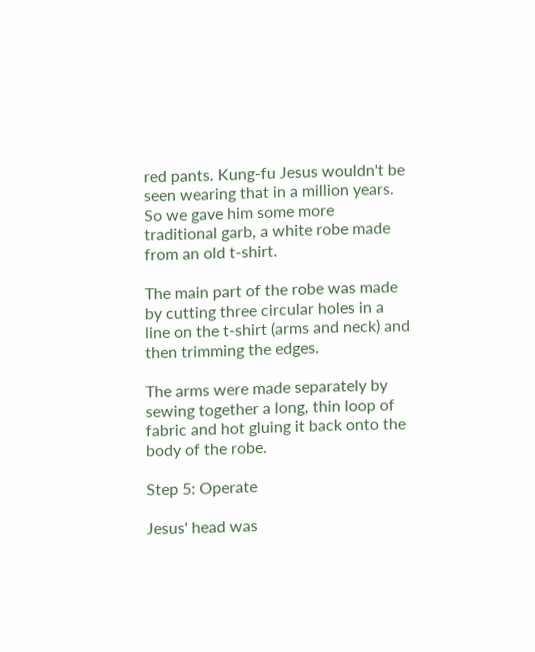red pants. Kung-fu Jesus wouldn't be seen wearing that in a million years. So we gave him some more traditional garb, a white robe made from an old t-shirt.

The main part of the robe was made by cutting three circular holes in a line on the t-shirt (arms and neck) and then trimming the edges.

The arms were made separately by sewing together a long, thin loop of fabric and hot gluing it back onto the body of the robe.

Step 5: Operate

Jesus' head was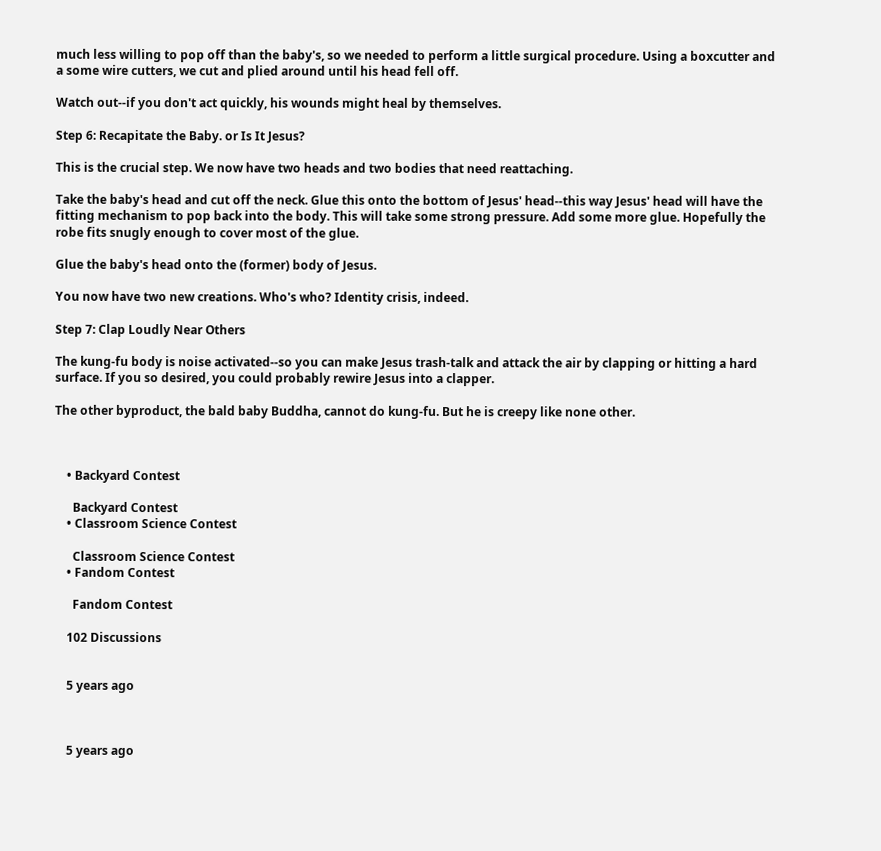much less willing to pop off than the baby's, so we needed to perform a little surgical procedure. Using a boxcutter and a some wire cutters, we cut and plied around until his head fell off.

Watch out--if you don't act quickly, his wounds might heal by themselves.

Step 6: Recapitate the Baby. or Is It Jesus?

This is the crucial step. We now have two heads and two bodies that need reattaching.

Take the baby's head and cut off the neck. Glue this onto the bottom of Jesus' head--this way Jesus' head will have the fitting mechanism to pop back into the body. This will take some strong pressure. Add some more glue. Hopefully the robe fits snugly enough to cover most of the glue.

Glue the baby's head onto the (former) body of Jesus.

You now have two new creations. Who's who? Identity crisis, indeed.

Step 7: Clap Loudly Near Others

The kung-fu body is noise activated--so you can make Jesus trash-talk and attack the air by clapping or hitting a hard surface. If you so desired, you could probably rewire Jesus into a clapper.

The other byproduct, the bald baby Buddha, cannot do kung-fu. But he is creepy like none other.



    • Backyard Contest

      Backyard Contest
    • Classroom Science Contest

      Classroom Science Contest
    • Fandom Contest

      Fandom Contest

    102 Discussions


    5 years ago



    5 years ago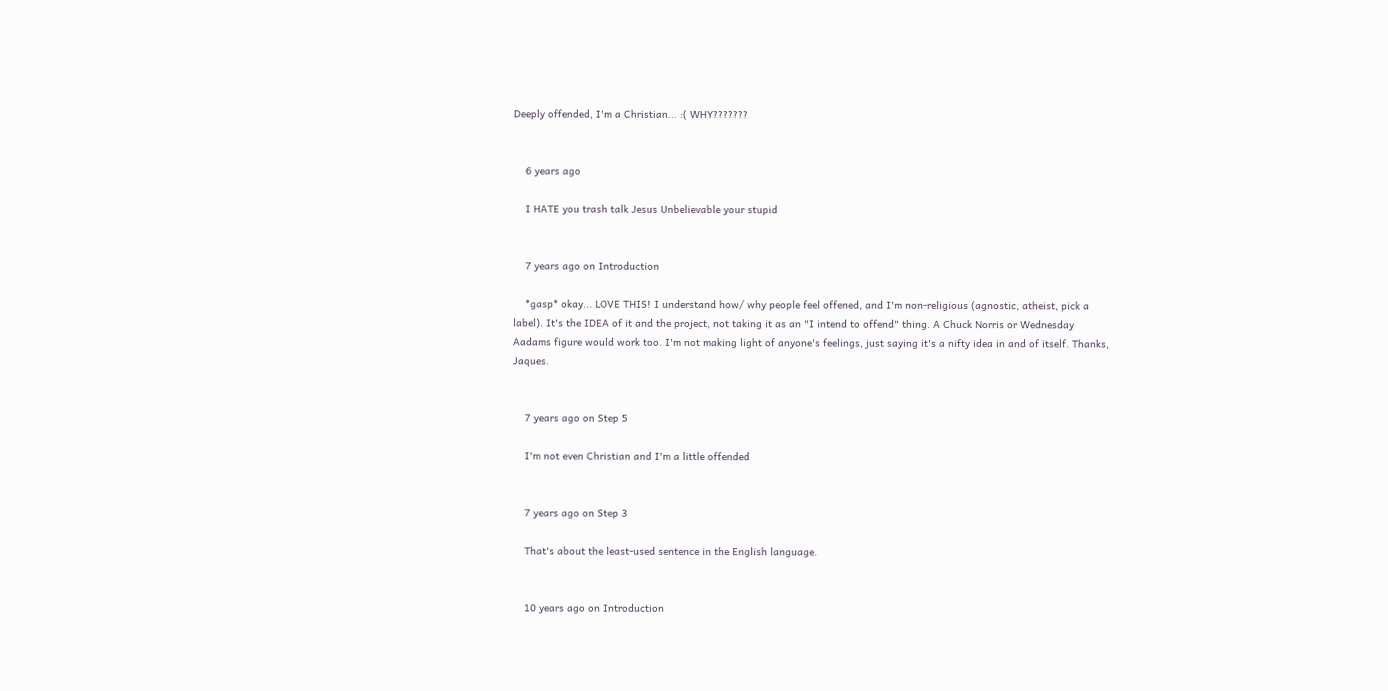Deeply offended, I'm a Christian... :( WHY???????


    6 years ago

    I HATE you trash talk Jesus Unbelievable your stupid


    7 years ago on Introduction

    *gasp* okay... LOVE THIS! I understand how/ why people feel offened, and I'm non-religious (agnostic, atheist, pick a label). It's the IDEA of it and the project, not taking it as an "I intend to offend" thing. A Chuck Norris or Wednesday Aadams figure would work too. I'm not making light of anyone's feelings, just saying it's a nifty idea in and of itself. Thanks, Jaques.


    7 years ago on Step 5

    I'm not even Christian and I'm a little offended


    7 years ago on Step 3

    That's about the least-used sentence in the English language.


    10 years ago on Introduction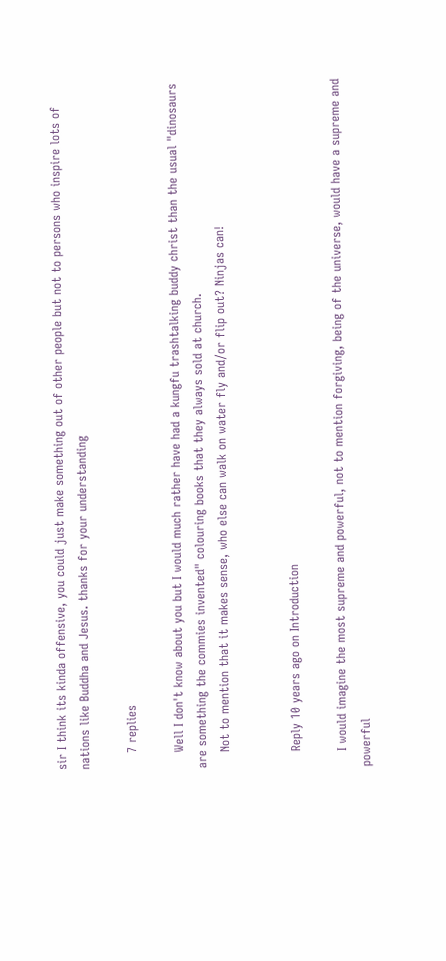sir I think its kinda offensive, you could just make something out of other people but not to persons who inspire lots of nations like Buddha and Jesus. thanks for your understanding

    7 replies

    Well I don't know about you but I would much rather have had a kungfu trashtalking buddy christ than the usual "dinosaurs are something the commies invented" colouring books that they always sold at church.
    Not to mention that it makes sense, who else can walk on water fly and/or flip out? Ninjas can!


    Reply 10 years ago on Introduction

    I would imagine the most supreme and powerful, not to mention forgiving, being of the universe, would have a supreme and powerful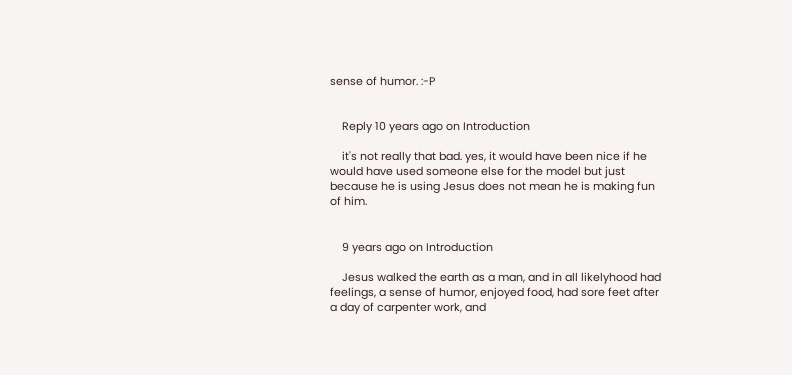sense of humor. :-P


    Reply 10 years ago on Introduction

    it's not really that bad. yes, it would have been nice if he would have used someone else for the model but just because he is using Jesus does not mean he is making fun of him.


    9 years ago on Introduction

    Jesus walked the earth as a man, and in all likelyhood had feelings, a sense of humor, enjoyed food, had sore feet after a day of carpenter work, and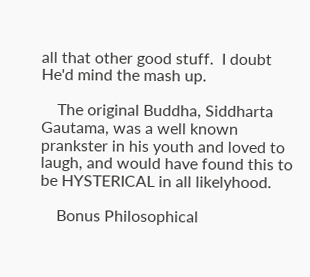all that other good stuff.  I doubt He'd mind the mash up.

    The original Buddha, Siddharta Gautama, was a well known prankster in his youth and loved to laugh, and would have found this to be HYSTERICAL in all likelyhood.

    Bonus Philosophical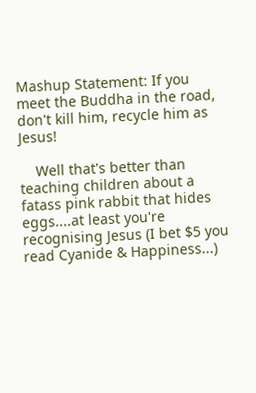Mashup Statement: If you meet the Buddha in the road, don't kill him, recycle him as Jesus!

    Well that's better than teaching children about a fatass pink rabbit that hides eggs....at least you're recognising Jesus (I bet $5 you read Cyanide & Happiness...)